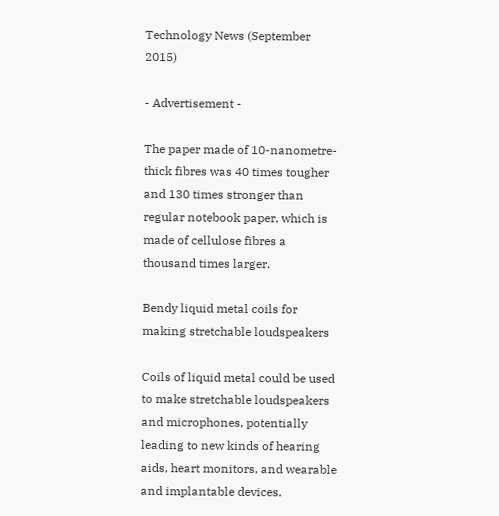Technology News (September 2015)

- Advertisement -

The paper made of 10-nanometre-thick fibres was 40 times tougher and 130 times stronger than regular notebook paper, which is made of cellulose fibres a thousand times larger.

Bendy liquid metal coils for making stretchable loudspeakers

Coils of liquid metal could be used to make stretchable loudspeakers and microphones, potentially leading to new kinds of hearing aids, heart monitors, and wearable and implantable devices.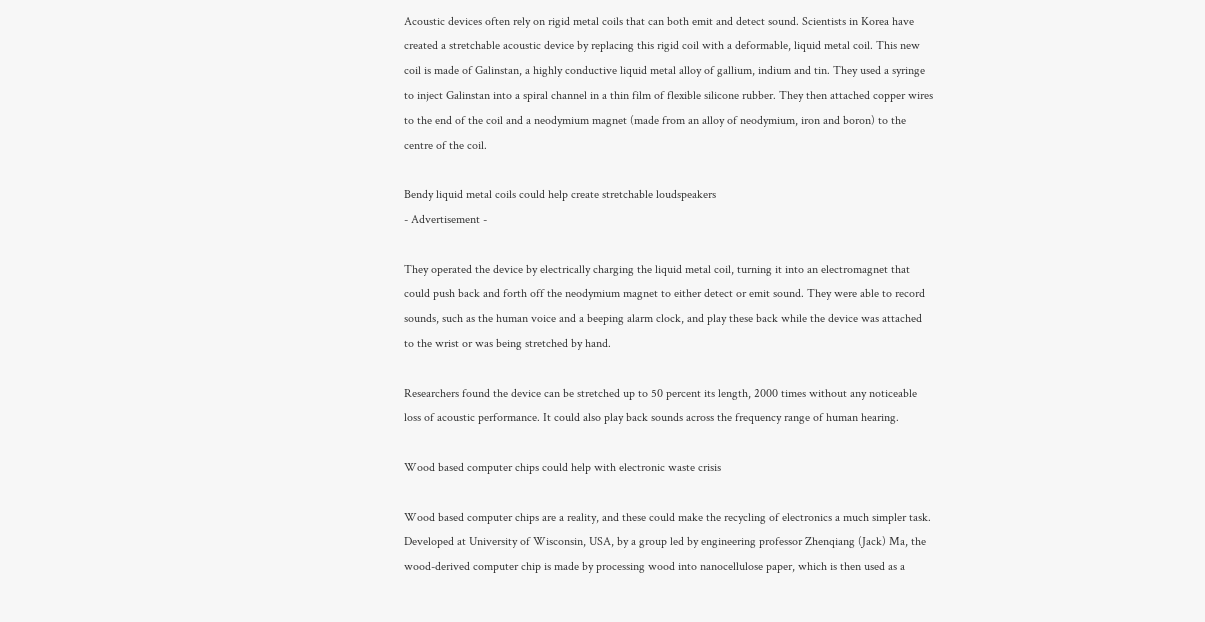Acoustic devices often rely on rigid metal coils that can both emit and detect sound. Scientists in Korea have created a stretchable acoustic device by replacing this rigid coil with a deformable, liquid metal coil. This new coil is made of Galinstan, a highly conductive liquid metal alloy of gallium, indium and tin. They used a syringe to inject Galinstan into a spiral channel in a thin film of flexible silicone rubber. They then attached copper wires to the end of the coil and a neodymium magnet (made from an alloy of neodymium, iron and boron) to the centre of the coil.

Bendy liquid metal coils could help create stretchable loudspeakers
- Advertisement -

They operated the device by electrically charging the liquid metal coil, turning it into an electromagnet that could push back and forth off the neodymium magnet to either detect or emit sound. They were able to record sounds, such as the human voice and a beeping alarm clock, and play these back while the device was attached to the wrist or was being stretched by hand.

Researchers found the device can be stretched up to 50 percent its length, 2000 times without any noticeable loss of acoustic performance. It could also play back sounds across the frequency range of human hearing.

Wood based computer chips could help with electronic waste crisis

Wood based computer chips are a reality, and these could make the recycling of electronics a much simpler task. Developed at University of Wisconsin, USA, by a group led by engineering professor Zhenqiang (Jack) Ma, the wood-derived computer chip is made by processing wood into nanocellulose paper, which is then used as a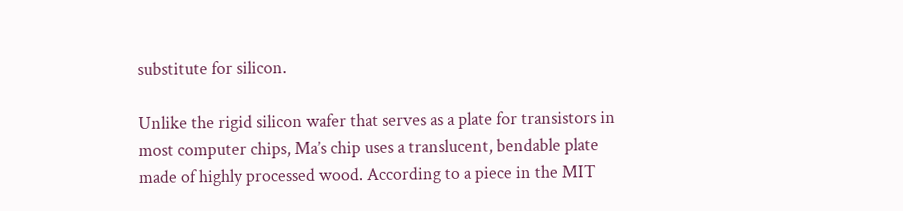substitute for silicon.

Unlike the rigid silicon wafer that serves as a plate for transistors in most computer chips, Ma’s chip uses a translucent, bendable plate made of highly processed wood. According to a piece in the MIT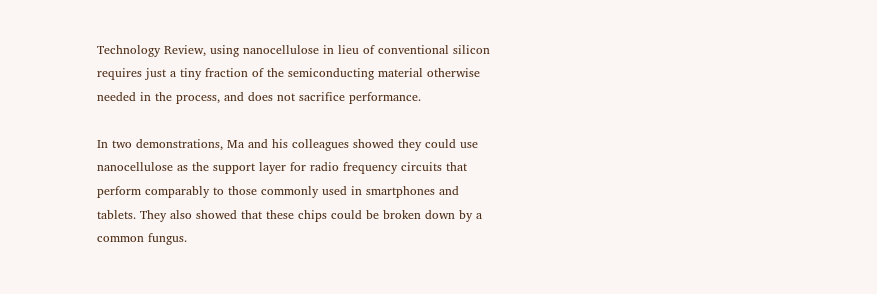Technology Review, using nanocellulose in lieu of conventional silicon requires just a tiny fraction of the semiconducting material otherwise needed in the process, and does not sacrifice performance.

In two demonstrations, Ma and his colleagues showed they could use nanocellulose as the support layer for radio frequency circuits that perform comparably to those commonly used in smartphones and tablets. They also showed that these chips could be broken down by a common fungus.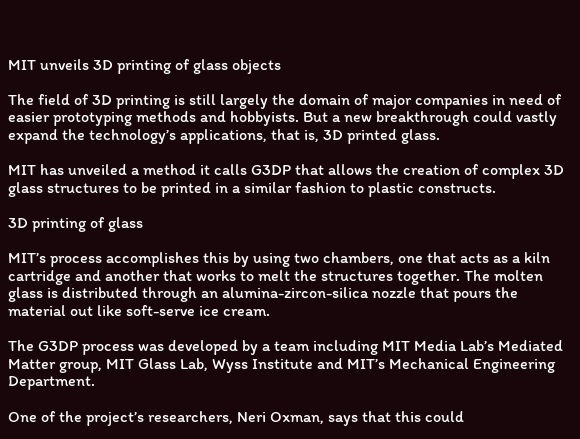MIT unveils 3D printing of glass objects

The field of 3D printing is still largely the domain of major companies in need of easier prototyping methods and hobbyists. But a new breakthrough could vastly expand the technology’s applications, that is, 3D printed glass.

MIT has unveiled a method it calls G3DP that allows the creation of complex 3D glass structures to be printed in a similar fashion to plastic constructs.

3D printing of glass

MIT’s process accomplishes this by using two chambers, one that acts as a kiln cartridge and another that works to melt the structures together. The molten glass is distributed through an alumina-zircon-silica nozzle that pours the material out like soft-serve ice cream.

The G3DP process was developed by a team including MIT Media Lab’s Mediated Matter group, MIT Glass Lab, Wyss Institute and MIT’s Mechanical Engineering Department.

One of the project’s researchers, Neri Oxman, says that this could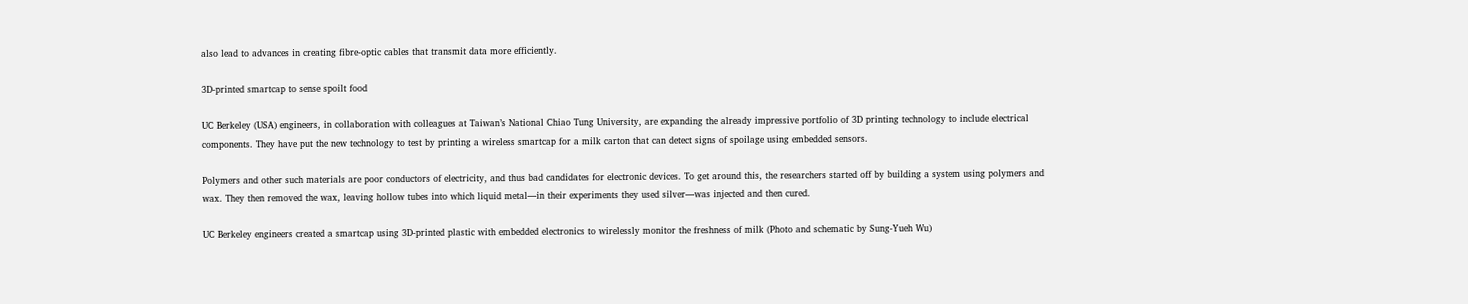also lead to advances in creating fibre-optic cables that transmit data more efficiently.

3D-printed smartcap to sense spoilt food

UC Berkeley (USA) engineers, in collaboration with colleagues at Taiwan’s National Chiao Tung University, are expanding the already impressive portfolio of 3D printing technology to include electrical components. They have put the new technology to test by printing a wireless smartcap for a milk carton that can detect signs of spoilage using embedded sensors.

Polymers and other such materials are poor conductors of electricity, and thus bad candidates for electronic devices. To get around this, the researchers started off by building a system using polymers and wax. They then removed the wax, leaving hollow tubes into which liquid metal—in their experiments they used silver—was injected and then cured.

UC Berkeley engineers created a smartcap using 3D-printed plastic with embedded electronics to wirelessly monitor the freshness of milk (Photo and schematic by Sung-Yueh Wu)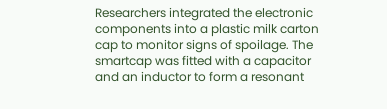Researchers integrated the electronic components into a plastic milk carton cap to monitor signs of spoilage. The smartcap was fitted with a capacitor and an inductor to form a resonant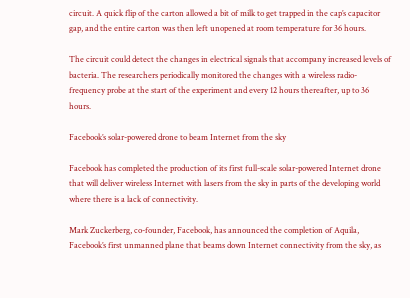circuit. A quick flip of the carton allowed a bit of milk to get trapped in the cap’s capacitor gap, and the entire carton was then left unopened at room temperature for 36 hours.

The circuit could detect the changes in electrical signals that accompany increased levels of bacteria. The researchers periodically monitored the changes with a wireless radio-frequency probe at the start of the experiment and every 12 hours thereafter, up to 36 hours.

Facebook’s solar-powered drone to beam Internet from the sky

Facebook has completed the production of its first full-scale solar-powered Internet drone that will deliver wireless Internet with lasers from the sky in parts of the developing world where there is a lack of connectivity.

Mark Zuckerberg, co-founder, Facebook, has announced the completion of Aquila, Facebook’s first unmanned plane that beams down Internet connectivity from the sky, as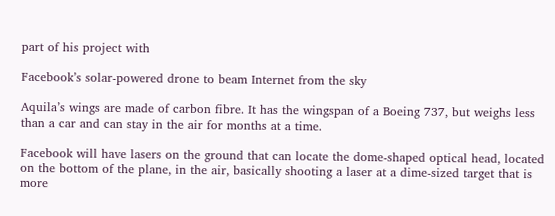part of his project with

Facebook’s solar-powered drone to beam Internet from the sky

Aquila’s wings are made of carbon fibre. It has the wingspan of a Boeing 737, but weighs less than a car and can stay in the air for months at a time.

Facebook will have lasers on the ground that can locate the dome-shaped optical head, located on the bottom of the plane, in the air, basically shooting a laser at a dime-sized target that is more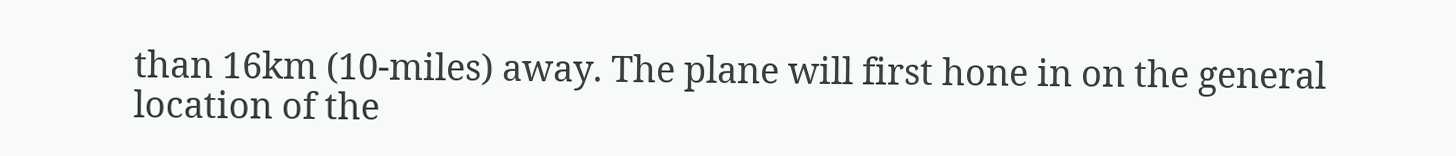than 16km (10-miles) away. The plane will first hone in on the general location of the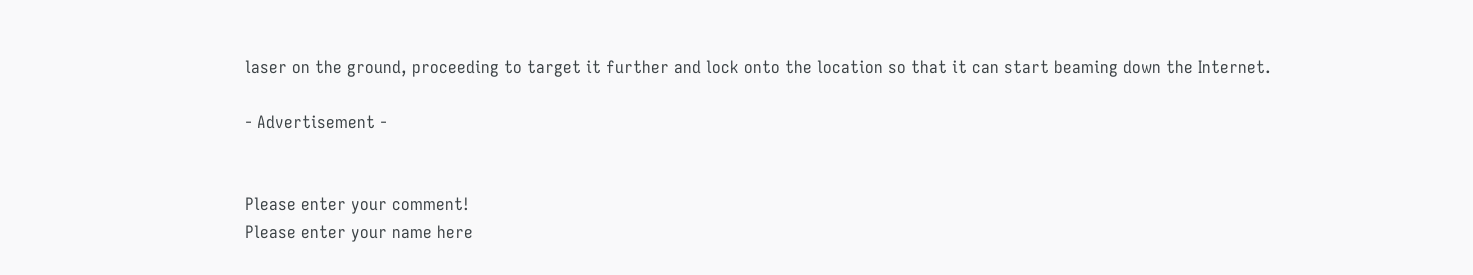laser on the ground, proceeding to target it further and lock onto the location so that it can start beaming down the Internet.

- Advertisement -


Please enter your comment!
Please enter your name here